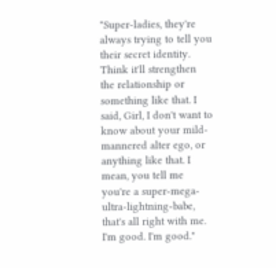"Super-ladies, they're always trying to tell you their secret identity. Think it'll strengthen the relationship or something like that. I said, Girl, I don't want to know about your mild-mannered alter ego, or anything like that. I mean, you tell me you're a super-mega-ultra-lightning-babe, that's all right with me. I'm good. I'm good."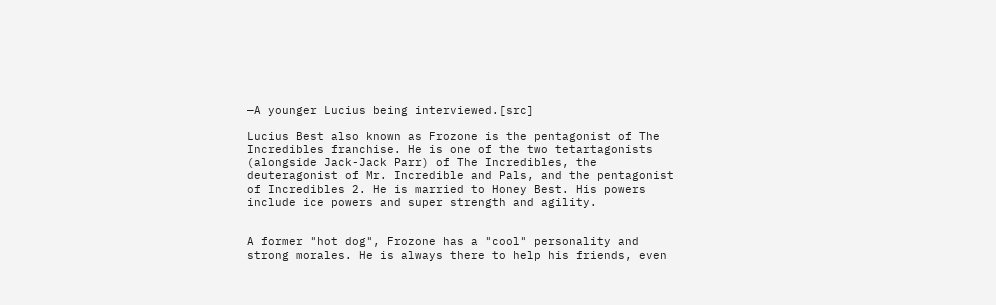—A younger Lucius being interviewed.[src]

Lucius Best also known as Frozone is the pentagonist of The Incredibles franchise. He is one of the two tetartagonists (alongside Jack-Jack Parr) of The Incredibles, the deuteragonist of Mr. Incredible and Pals, and the pentagonist of Incredibles 2. He is married to Honey Best. His powers include ice powers and super strength and agility.


A former "hot dog", Frozone has a "cool" personality and strong morales. He is always there to help his friends, even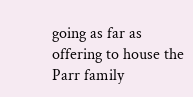going as far as offering to house the Parr family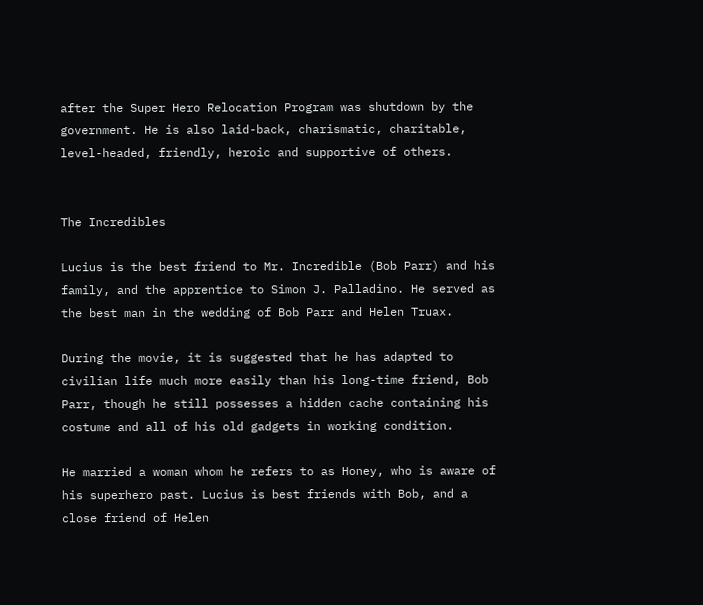after the Super Hero Relocation Program was shutdown by the government. He is also laid-back, charismatic, charitable, level-headed, friendly, heroic and supportive of others.


The Incredibles

Lucius is the best friend to Mr. Incredible (Bob Parr) and his family, and the apprentice to Simon J. Palladino. He served as the best man in the wedding of Bob Parr and Helen Truax.

During the movie, it is suggested that he has adapted to civilian life much more easily than his long-time friend, Bob Parr, though he still possesses a hidden cache containing his costume and all of his old gadgets in working condition.

He married a woman whom he refers to as Honey, who is aware of his superhero past. Lucius is best friends with Bob, and a close friend of Helen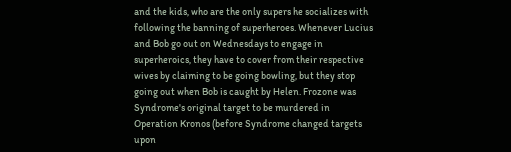and the kids, who are the only supers he socializes with following the banning of superheroes. Whenever Lucius and Bob go out on Wednesdays to engage in superheroics, they have to cover from their respective wives by claiming to be going bowling, but they stop going out when Bob is caught by Helen. Frozone was Syndrome's original target to be murdered in Operation Kronos (before Syndrome changed targets upon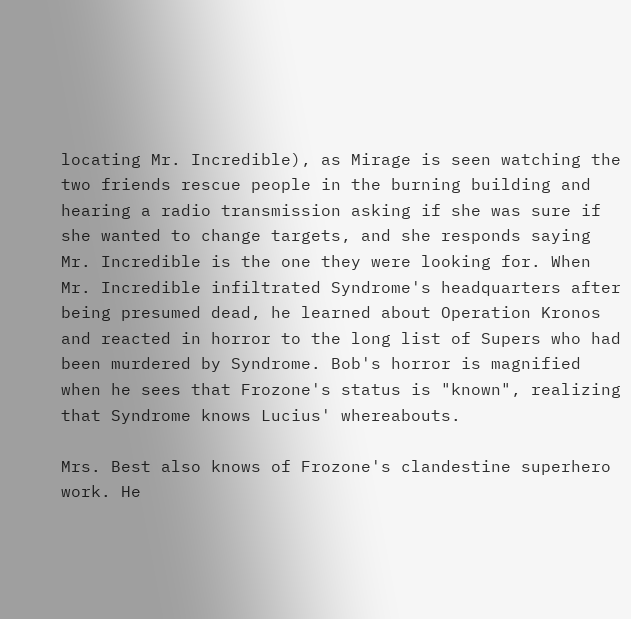locating Mr. Incredible), as Mirage is seen watching the two friends rescue people in the burning building and hearing a radio transmission asking if she was sure if she wanted to change targets, and she responds saying Mr. Incredible is the one they were looking for. When Mr. Incredible infiltrated Syndrome's headquarters after being presumed dead, he learned about Operation Kronos and reacted in horror to the long list of Supers who had been murdered by Syndrome. Bob's horror is magnified when he sees that Frozone's status is "known", realizing that Syndrome knows Lucius' whereabouts.

Mrs. Best also knows of Frozone's clandestine superhero work. He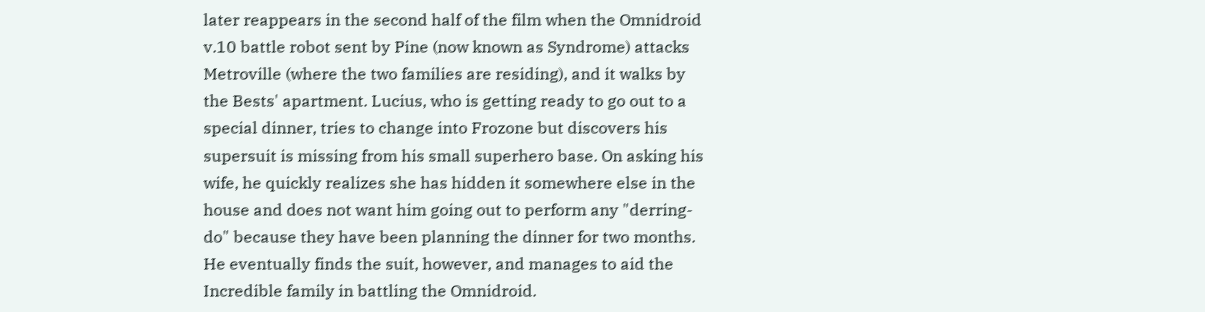later reappears in the second half of the film when the Omnidroid v.10 battle robot sent by Pine (now known as Syndrome) attacks Metroville (where the two families are residing), and it walks by the Bests' apartment. Lucius, who is getting ready to go out to a special dinner, tries to change into Frozone but discovers his supersuit is missing from his small superhero base. On asking his wife, he quickly realizes she has hidden it somewhere else in the house and does not want him going out to perform any "derring-do" because they have been planning the dinner for two months. He eventually finds the suit, however, and manages to aid the Incredible family in battling the Omnidroid.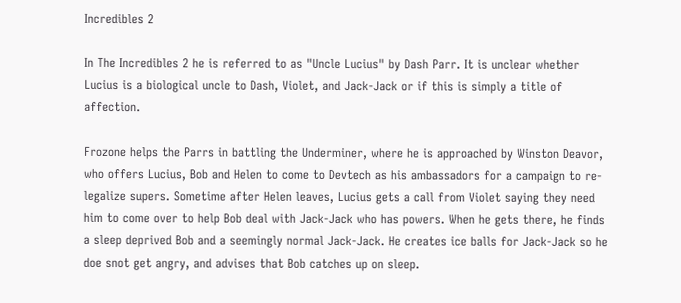Incredibles 2

In The Incredibles 2 he is referred to as "Uncle Lucius" by Dash Parr. It is unclear whether Lucius is a biological uncle to Dash, Violet, and Jack-Jack or if this is simply a title of affection.

Frozone helps the Parrs in battling the Underminer, where he is approached by Winston Deavor, who offers Lucius, Bob and Helen to come to Devtech as his ambassadors for a campaign to re-legalize supers. Sometime after Helen leaves, Lucius gets a call from Violet saying they need him to come over to help Bob deal with Jack-Jack who has powers. When he gets there, he finds a sleep deprived Bob and a seemingly normal Jack-Jack. He creates ice balls for Jack-Jack so he doe snot get angry, and advises that Bob catches up on sleep.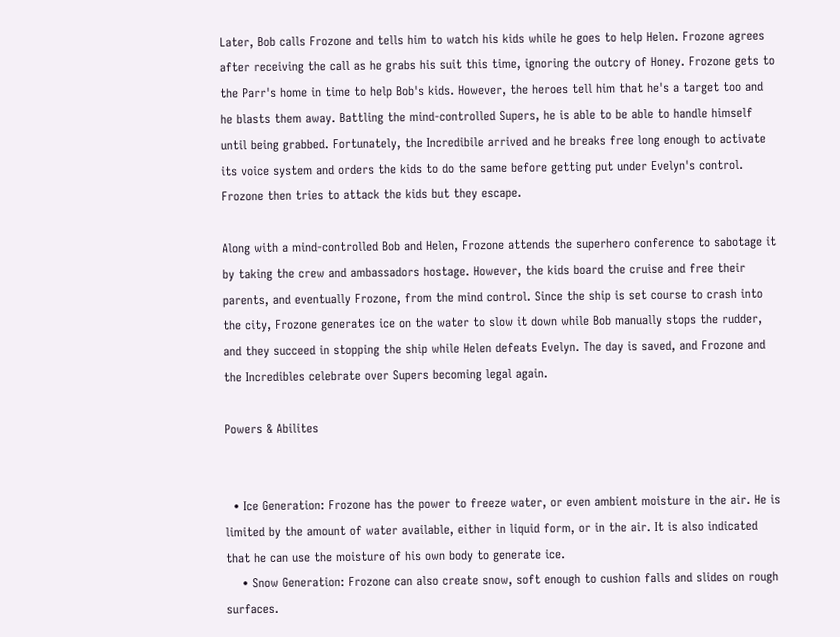Later, Bob calls Frozone and tells him to watch his kids while he goes to help Helen. Frozone agrees after receiving the call as he grabs his suit this time, ignoring the outcry of Honey. Frozone gets to the Parr's home in time to help Bob's kids. However, the heroes tell him that he's a target too and he blasts them away. Battling the mind-controlled Supers, he is able to be able to handle himself until being grabbed. Fortunately, the Incredibile arrived and he breaks free long enough to activate its voice system and orders the kids to do the same before getting put under Evelyn's control. Frozone then tries to attack the kids but they escape.

Along with a mind-controlled Bob and Helen, Frozone attends the superhero conference to sabotage it by taking the crew and ambassadors hostage. However, the kids board the cruise and free their parents, and eventually Frozone, from the mind control. Since the ship is set course to crash into the city, Frozone generates ice on the water to slow it down while Bob manually stops the rudder, and they succeed in stopping the ship while Helen defeats Evelyn. The day is saved, and Frozone and the Incredibles celebrate over Supers becoming legal again.

Powers & Abilites


  • Ice Generation: Frozone has the power to freeze water, or even ambient moisture in the air. He is limited by the amount of water available, either in liquid form, or in the air. It is also indicated that he can use the moisture of his own body to generate ice.
    • Snow Generation: Frozone can also create snow, soft enough to cushion falls and slides on rough surfaces.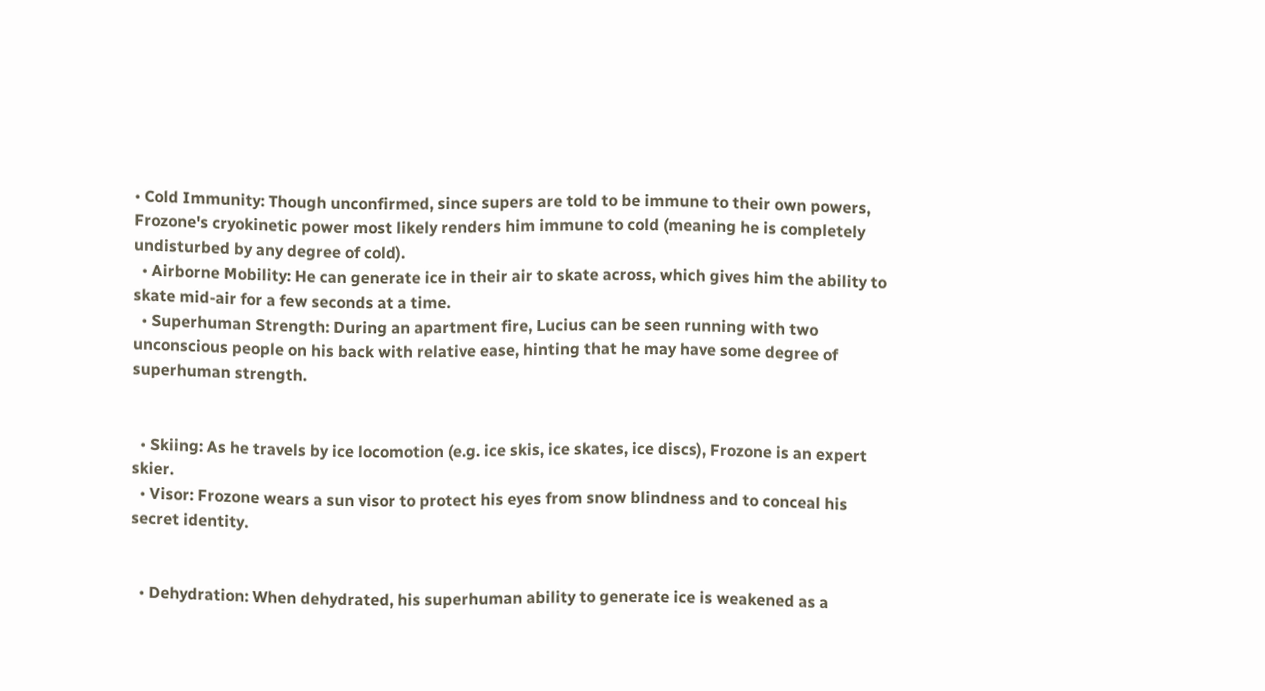• Cold Immunity: Though unconfirmed, since supers are told to be immune to their own powers, Frozone's cryokinetic power most likely renders him immune to cold (meaning he is completely undisturbed by any degree of cold).
  • Airborne Mobility: He can generate ice in their air to skate across, which gives him the ability to skate mid-air for a few seconds at a time.
  • Superhuman Strength: During an apartment fire, Lucius can be seen running with two unconscious people on his back with relative ease, hinting that he may have some degree of superhuman strength.


  • Skiing: As he travels by ice locomotion (e.g. ice skis, ice skates, ice discs), Frozone is an expert skier.
  • Visor: Frozone wears a sun visor to protect his eyes from snow blindness and to conceal his secret identity.


  • Dehydration: When dehydrated, his superhuman ability to generate ice is weakened as a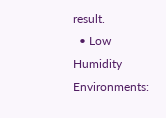result.
  • Low Humidity Environments: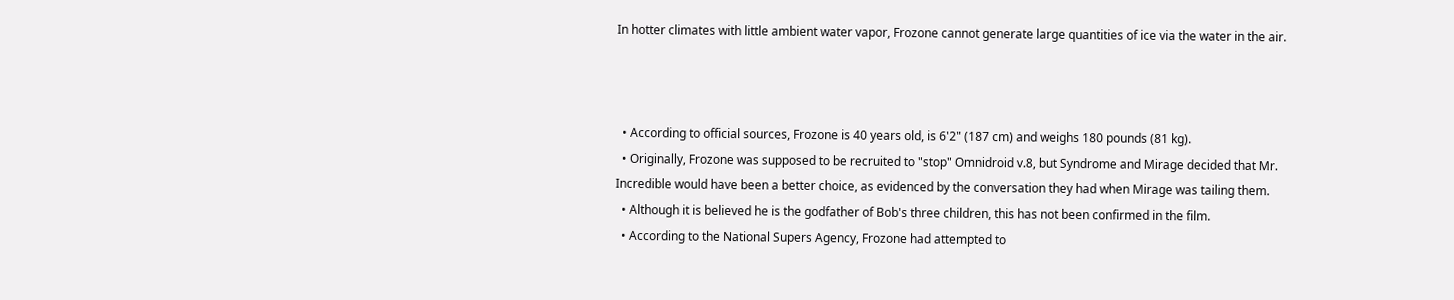In hotter climates with little ambient water vapor, Frozone cannot generate large quantities of ice via the water in the air.



  • According to official sources, Frozone is 40 years old, is 6'2" (187 cm) and weighs 180 pounds (81 kg).
  • Originally, Frozone was supposed to be recruited to "stop" Omnidroid v.8, but Syndrome and Mirage decided that Mr. Incredible would have been a better choice, as evidenced by the conversation they had when Mirage was tailing them.
  • Although it is believed he is the godfather of Bob's three children, this has not been confirmed in the film.
  • According to the National Supers Agency, Frozone had attempted to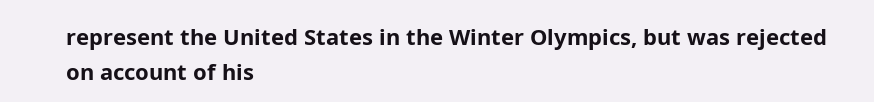represent the United States in the Winter Olympics, but was rejected on account of his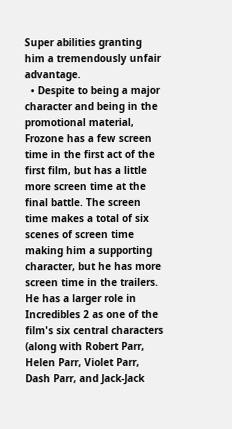Super abilities granting him a tremendously unfair advantage.
  • Despite to being a major character and being in the promotional material, Frozone has a few screen time in the first act of the first film, but has a little more screen time at the final battle. The screen time makes a total of six scenes of screen time making him a supporting character, but he has more screen time in the trailers. He has a larger role in Incredibles 2 as one of the film's six central characters (along with Robert Parr, Helen Parr, Violet Parr, Dash Parr, and Jack-Jack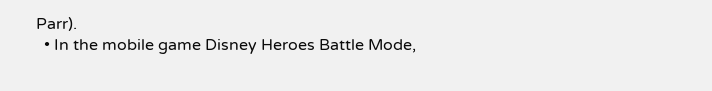Parr).
  • In the mobile game Disney Heroes Battle Mode,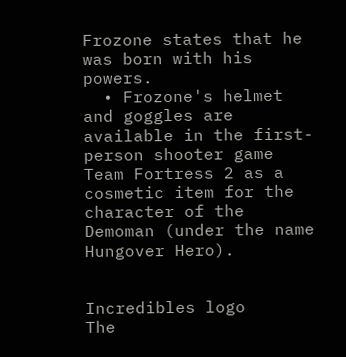Frozone states that he was born with his powers.
  • Frozone's helmet and goggles are available in the first-person shooter game Team Fortress 2 as a cosmetic item for the character of the Demoman (under the name Hungover Hero).


Incredibles logo
The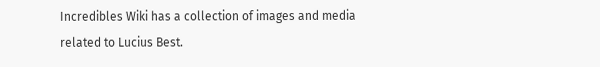Incredibles Wiki has a collection of images and media related to Lucius Best.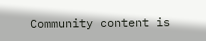Community content is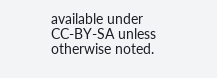available under CC-BY-SA unless otherwise noted.